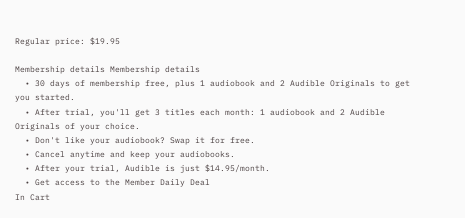Regular price: $19.95

Membership details Membership details
  • 30 days of membership free, plus 1 audiobook and 2 Audible Originals to get you started.
  • After trial, you'll get 3 titles each month: 1 audiobook and 2 Audible Originals of your choice.
  • Don't like your audiobook? Swap it for free.
  • Cancel anytime and keep your audiobooks.
  • After your trial, Audible is just $14.95/month.
  • Get access to the Member Daily Deal
In Cart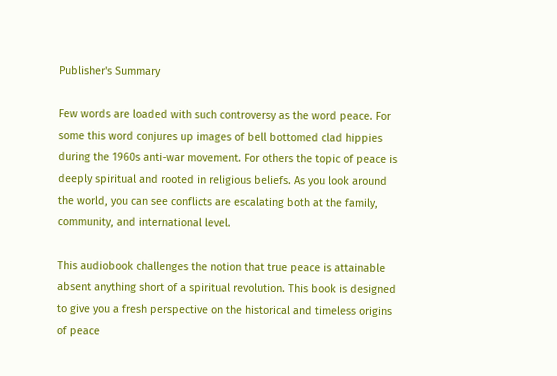Publisher's Summary

Few words are loaded with such controversy as the word peace. For some this word conjures up images of bell bottomed clad hippies during the 1960s anti-war movement. For others the topic of peace is deeply spiritual and rooted in religious beliefs. As you look around the world, you can see conflicts are escalating both at the family, community, and international level.

This audiobook challenges the notion that true peace is attainable absent anything short of a spiritual revolution. This book is designed to give you a fresh perspective on the historical and timeless origins of peace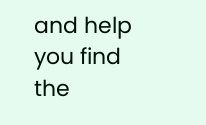and help you find the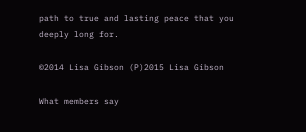path to true and lasting peace that you deeply long for.

©2014 Lisa Gibson (P)2015 Lisa Gibson

What members say